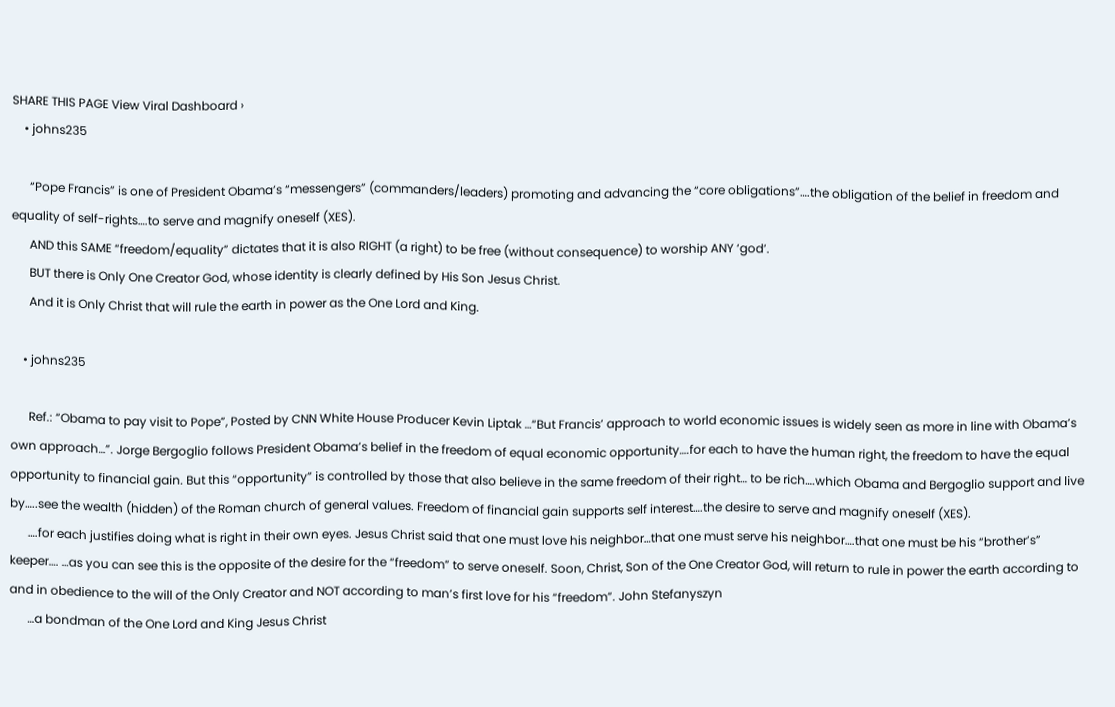SHARE THIS PAGE View Viral Dashboard ›
    • johns235

      “Pope Francis” is one of President Obama’s “messengers” (commanders/leaders) promoting and advancing the “core obligations”….the obligation of the belief in freedom and equality of self-rights….to serve and magnify oneself (XES).
      AND this SAME “freedom/equality” dictates that it is also RIGHT (a right) to be free (without consequence) to worship ANY ‘god’.
      BUT there is Only One Creator God, whose identity is clearly defined by His Son Jesus Christ.
      And it is Only Christ that will rule the earth in power as the One Lord and King.

    • johns235

      Ref.: “Obama to pay visit to Pope”, Posted by CNN White House Producer Kevin Liptak …“But Francis’ approach to world economic issues is widely seen as more in line with Obama’s own approach…”. Jorge Bergoglio follows President Obama’s belief in the freedom of equal economic opportunity….for each to have the human right, the freedom to have the equal opportunity to financial gain. But this “opportunity” is controlled by those that also believe in the same freedom of their right… to be rich….which Obama and Bergoglio support and live by…..see the wealth (hidden) of the Roman church of general values. Freedom of financial gain supports self interest….the desire to serve and magnify oneself (XES).
      ….for each justifies doing what is right in their own eyes. Jesus Christ said that one must love his neighbor…that one must serve his neighbor….that one must be his “brother’s” keeper…. …as you can see this is the opposite of the desire for the “freedom” to serve oneself. Soon, Christ, Son of the One Creator God, will return to rule in power the earth according to and in obedience to the will of the Only Creator and NOT according to man’s first love for his “freedom”. John Stefanyszyn
      …a bondman of the One Lord and King Jesus Christ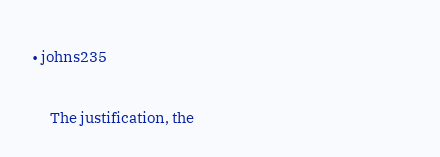• johns235

      The justification, the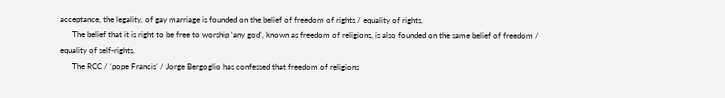acceptance, the legality, of gay marriage is founded on the belief of freedom of rights / equality of rights.
      The belief that it is right to be free to worship ‘any god’, known as freedom of religions, is also founded on the same belief of freedom / equality of self-rights.
      The RCC / ‘pope Francis’ / Jorge Bergoglio has confessed that freedom of religions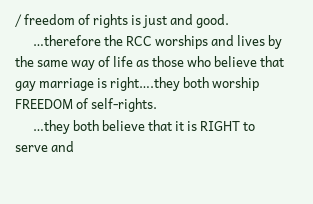/ freedom of rights is just and good.
      …therefore the RCC worships and lives by the same way of life as those who believe that gay marriage is right….they both worship FREEDOM of self-rights.
      …they both believe that it is RIGHT to serve and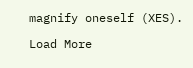magnify oneself (XES).

Load More